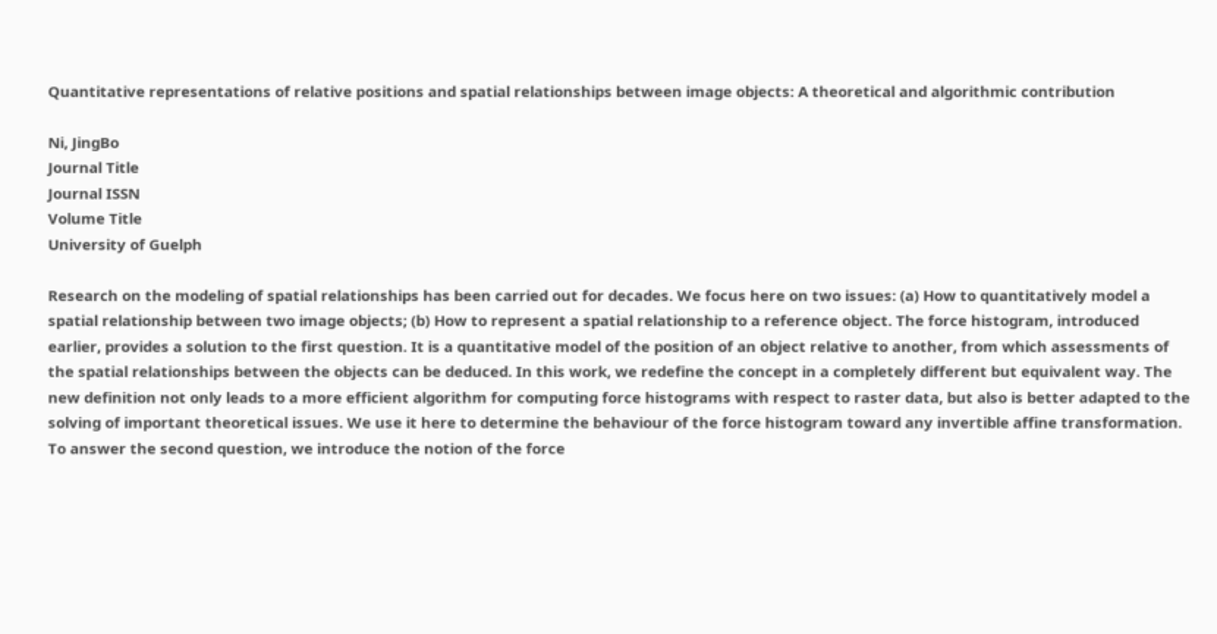Quantitative representations of relative positions and spatial relationships between image objects: A theoretical and algorithmic contribution

Ni, JingBo
Journal Title
Journal ISSN
Volume Title
University of Guelph

Research on the modeling of spatial relationships has been carried out for decades. We focus here on two issues: (a) How to quantitatively model a spatial relationship between two image objects; (b) How to represent a spatial relationship to a reference object. The force histogram, introduced earlier, provides a solution to the first question. It is a quantitative model of the position of an object relative to another, from which assessments of the spatial relationships between the objects can be deduced. In this work, we redefine the concept in a completely different but equivalent way. The new definition not only leads to a more efficient algorithm for computing force histograms with respect to raster data, but also is better adapted to the solving of important theoretical issues. We use it here to determine the behaviour of the force histogram toward any invertible affine transformation. To answer the second question, we introduce the notion of the force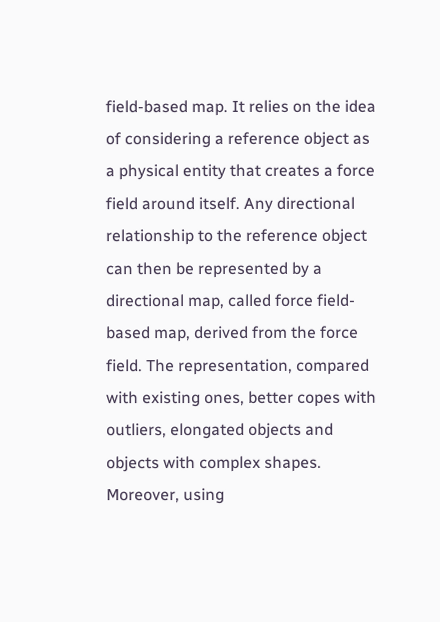field-based map. It relies on the idea of considering a reference object as a physical entity that creates a force field around itself. Any directional relationship to the reference object can then be represented by a directional map, called force field-based map, derived from the force field. The representation, compared with existing ones, better copes with outliers, elongated objects and objects with complex shapes. Moreover, using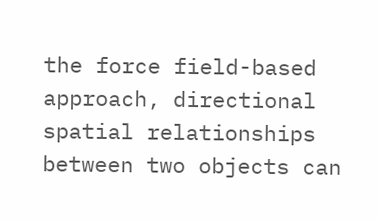the force field-based approach, directional spatial relationships between two objects can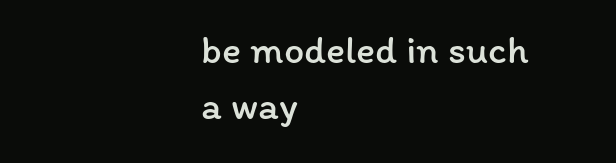be modeled in such a way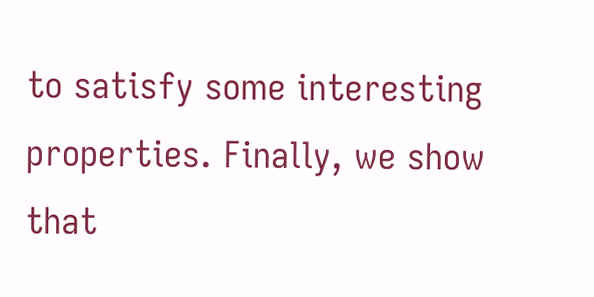to satisfy some interesting properties. Finally, we show that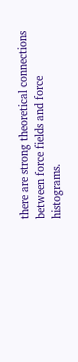there are strong theoretical connections between force fields and force histograms.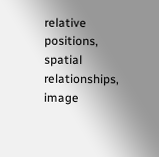relative positions, spatial relationships, image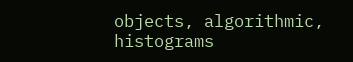objects, algorithmic, histograms